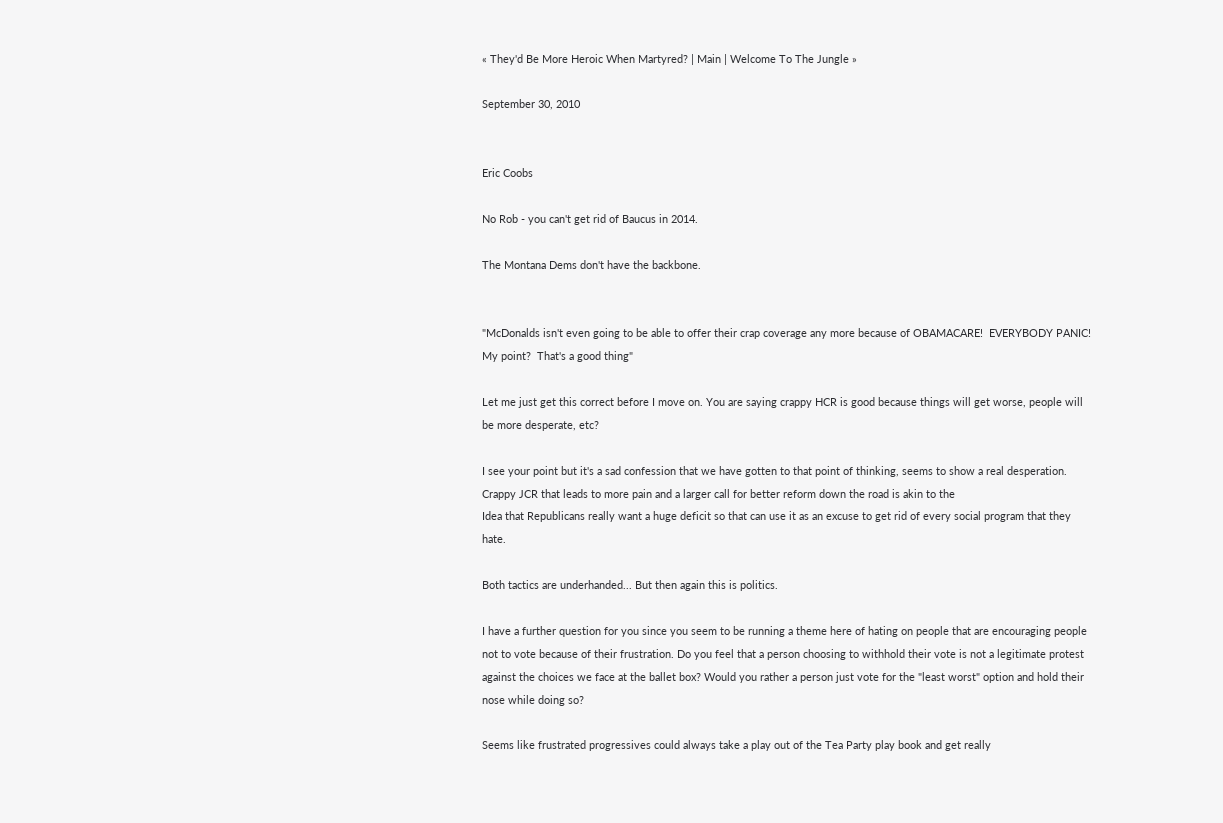« They'd Be More Heroic When Martyred? | Main | Welcome To The Jungle »

September 30, 2010


Eric Coobs

No Rob - you can't get rid of Baucus in 2014.

The Montana Dems don't have the backbone.


"McDonalds isn't even going to be able to offer their crap coverage any more because of OBAMACARE!  EVERYBODY PANIC!  My point?  That's a good thing"

Let me just get this correct before I move on. You are saying crappy HCR is good because things will get worse, people will be more desperate, etc?

I see your point but it's a sad confession that we have gotten to that point of thinking, seems to show a real desperation. Crappy JCR that leads to more pain and a larger call for better reform down the road is akin to the
Idea that Republicans really want a huge deficit so that can use it as an excuse to get rid of every social program that they hate.

Both tactics are underhanded... But then again this is politics.

I have a further question for you since you seem to be running a theme here of hating on people that are encouraging people not to vote because of their frustration. Do you feel that a person choosing to withhold their vote is not a legitimate protest against the choices we face at the ballet box? Would you rather a person just vote for the "least worst" option and hold their nose while doing so?

Seems like frustrated progressives could always take a play out of the Tea Party play book and get really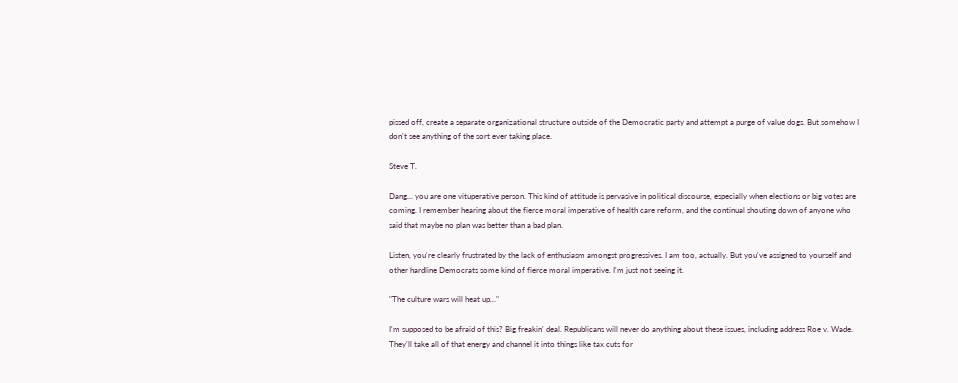pissed off, create a separate organizational structure outside of the Democratic party and attempt a purge of value dogs. But somehow I don't see anything of the sort ever taking place.

Steve T.

Dang... you are one vituperative person. This kind of attitude is pervasive in political discourse, especially when elections or big votes are coming. I remember hearing about the fierce moral imperative of health care reform, and the continual shouting down of anyone who said that maybe no plan was better than a bad plan.

Listen, you're clearly frustrated by the lack of enthusiasm amongst progressives. I am too, actually. But you've assigned to yourself and other hardline Democrats some kind of fierce moral imperative. I'm just not seeing it.

"The culture wars will heat up..."

I'm supposed to be afraid of this? Big freakin' deal. Republicans will never do anything about these issues, including address Roe v. Wade. They'll take all of that energy and channel it into things like tax cuts for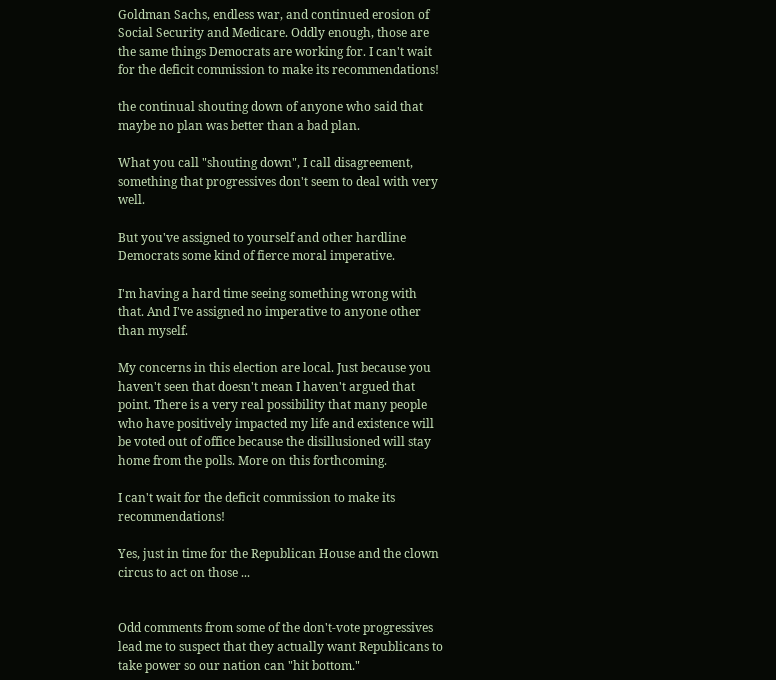Goldman Sachs, endless war, and continued erosion of Social Security and Medicare. Oddly enough, those are the same things Democrats are working for. I can't wait for the deficit commission to make its recommendations!

the continual shouting down of anyone who said that maybe no plan was better than a bad plan.

What you call "shouting down", I call disagreement, something that progressives don't seem to deal with very well.

But you've assigned to yourself and other hardline Democrats some kind of fierce moral imperative.

I'm having a hard time seeing something wrong with that. And I've assigned no imperative to anyone other than myself.

My concerns in this election are local. Just because you haven't seen that doesn't mean I haven't argued that point. There is a very real possibility that many people who have positively impacted my life and existence will be voted out of office because the disillusioned will stay home from the polls. More on this forthcoming.

I can't wait for the deficit commission to make its recommendations!

Yes, just in time for the Republican House and the clown circus to act on those ...


Odd comments from some of the don't-vote progressives lead me to suspect that they actually want Republicans to take power so our nation can "hit bottom."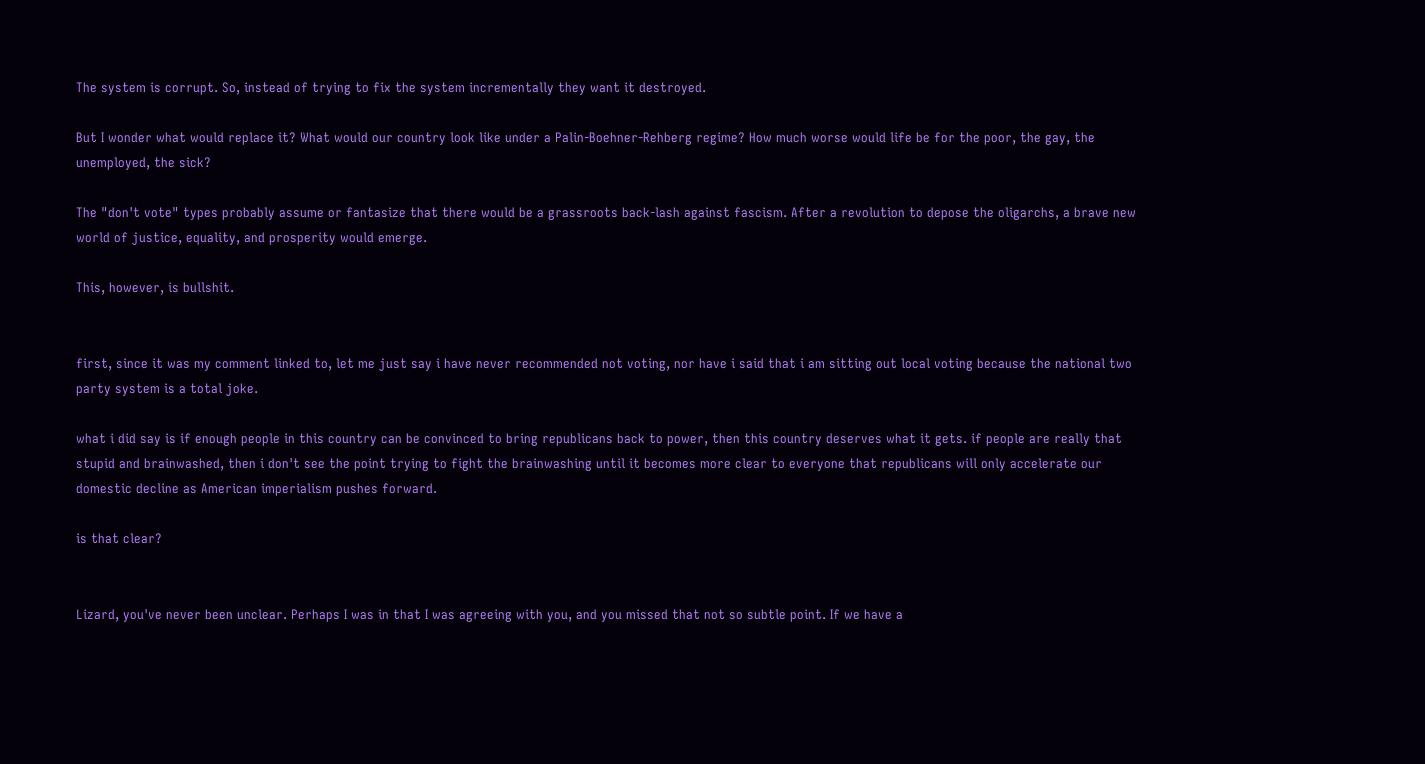The system is corrupt. So, instead of trying to fix the system incrementally they want it destroyed.

But I wonder what would replace it? What would our country look like under a Palin-Boehner-Rehberg regime? How much worse would life be for the poor, the gay, the unemployed, the sick?

The "don't vote" types probably assume or fantasize that there would be a grassroots back-lash against fascism. After a revolution to depose the oligarchs, a brave new world of justice, equality, and prosperity would emerge.

This, however, is bullshit.


first, since it was my comment linked to, let me just say i have never recommended not voting, nor have i said that i am sitting out local voting because the national two party system is a total joke.

what i did say is if enough people in this country can be convinced to bring republicans back to power, then this country deserves what it gets. if people are really that stupid and brainwashed, then i don't see the point trying to fight the brainwashing until it becomes more clear to everyone that republicans will only accelerate our domestic decline as American imperialism pushes forward.

is that clear?


Lizard, you've never been unclear. Perhaps I was in that I was agreeing with you, and you missed that not so subtle point. If we have a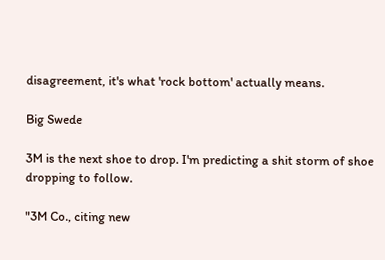disagreement, it's what 'rock bottom' actually means.

Big Swede

3M is the next shoe to drop. I'm predicting a shit storm of shoe dropping to follow.

"3M Co., citing new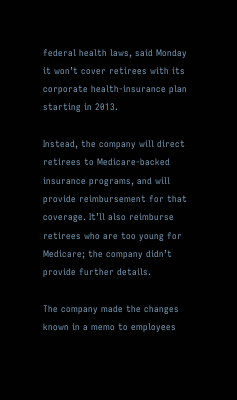federal health laws, said Monday it won’t cover retirees with its corporate health-insurance plan starting in 2013.

Instead, the company will direct retirees to Medicare-backed insurance programs, and will provide reimbursement for that coverage. It’ll also reimburse retirees who are too young for Medicare; the company didn’t provide further details.

The company made the changes known in a memo to employees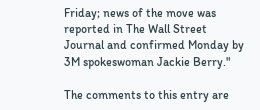Friday; news of the move was reported in The Wall Street Journal and confirmed Monday by 3M spokeswoman Jackie Berry."

The comments to this entry are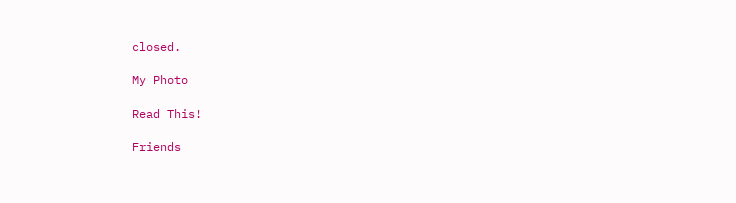closed.

My Photo

Read This!

Friends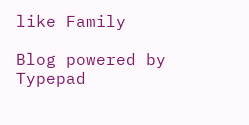like Family

Blog powered by Typepad